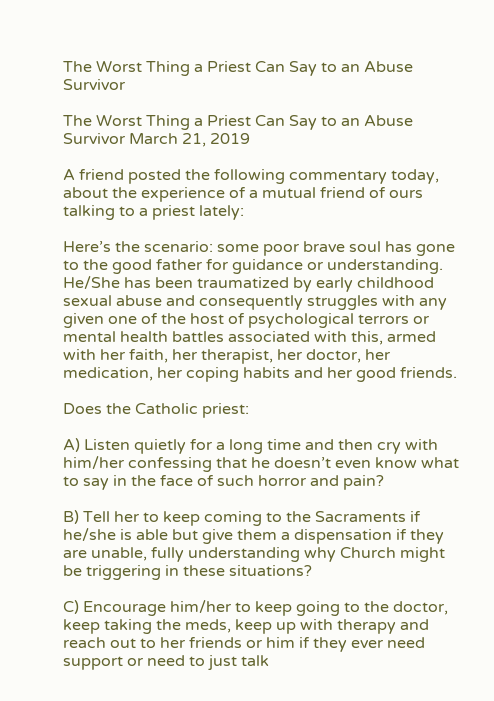The Worst Thing a Priest Can Say to an Abuse Survivor

The Worst Thing a Priest Can Say to an Abuse Survivor March 21, 2019

A friend posted the following commentary today, about the experience of a mutual friend of ours talking to a priest lately:

Here’s the scenario: some poor brave soul has gone to the good father for guidance or understanding. He/She has been traumatized by early childhood sexual abuse and consequently struggles with any given one of the host of psychological terrors or mental health battles associated with this, armed with her faith, her therapist, her doctor, her medication, her coping habits and her good friends.

Does the Catholic priest:

A) Listen quietly for a long time and then cry with him/her confessing that he doesn’t even know what to say in the face of such horror and pain?

B) Tell her to keep coming to the Sacraments if he/she is able but give them a dispensation if they are unable, fully understanding why Church might be triggering in these situations?

C) Encourage him/her to keep going to the doctor, keep taking the meds, keep up with therapy and reach out to her friends or him if they ever need support or need to just talk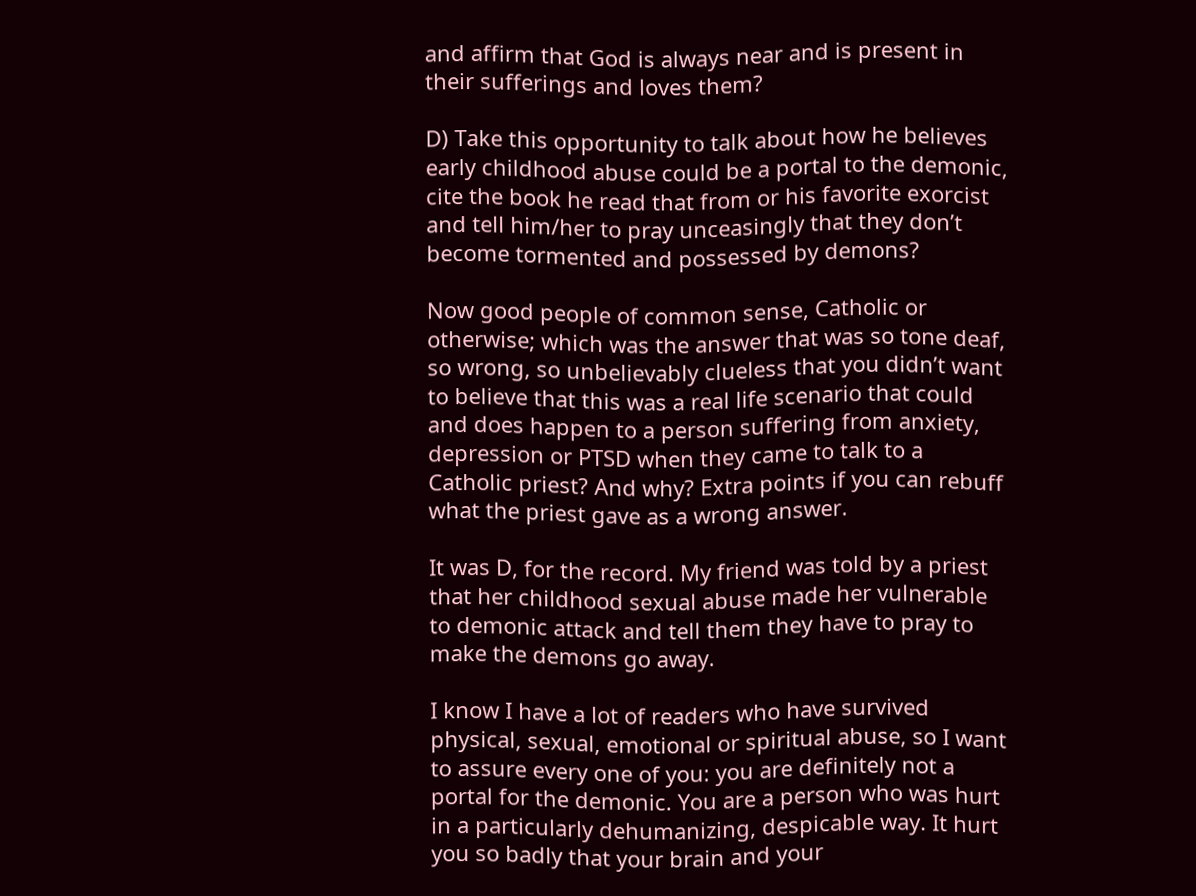and affirm that God is always near and is present in their sufferings and loves them?

D) Take this opportunity to talk about how he believes early childhood abuse could be a portal to the demonic, cite the book he read that from or his favorite exorcist and tell him/her to pray unceasingly that they don’t become tormented and possessed by demons?

Now good people of common sense, Catholic or otherwise; which was the answer that was so tone deaf, so wrong, so unbelievably clueless that you didn’t want to believe that this was a real life scenario that could and does happen to a person suffering from anxiety, depression or PTSD when they came to talk to a Catholic priest? And why? Extra points if you can rebuff what the priest gave as a wrong answer.

It was D, for the record. My friend was told by a priest that her childhood sexual abuse made her vulnerable to demonic attack and tell them they have to pray to make the demons go away.

I know I have a lot of readers who have survived physical, sexual, emotional or spiritual abuse, so I want to assure every one of you: you are definitely not a portal for the demonic. You are a person who was hurt in a particularly dehumanizing, despicable way. It hurt you so badly that your brain and your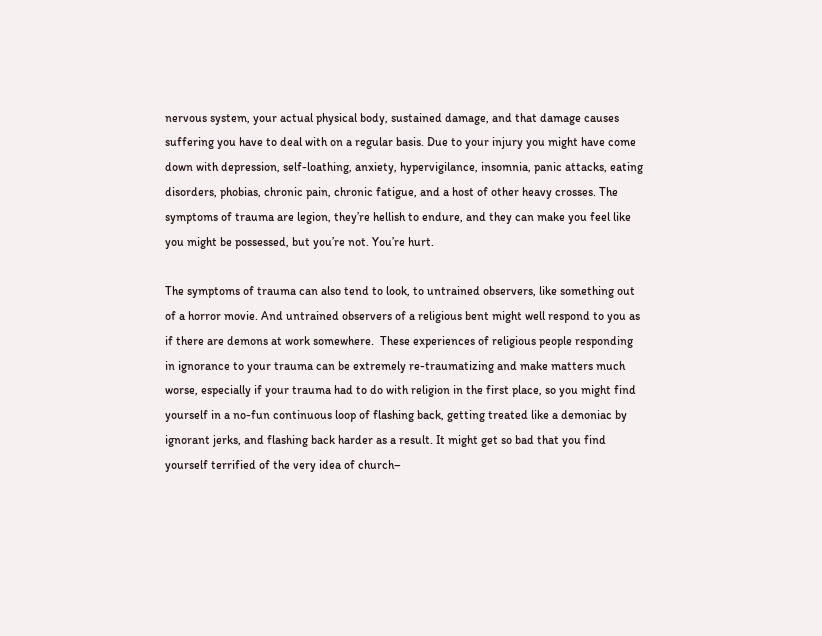nervous system, your actual physical body, sustained damage, and that damage causes suffering you have to deal with on a regular basis. Due to your injury you might have come down with depression, self-loathing, anxiety, hypervigilance, insomnia, panic attacks, eating disorders, phobias, chronic pain, chronic fatigue, and a host of other heavy crosses. The symptoms of trauma are legion, they’re hellish to endure, and they can make you feel like you might be possessed, but you’re not. You’re hurt.

The symptoms of trauma can also tend to look, to untrained observers, like something out of a horror movie. And untrained observers of a religious bent might well respond to you as if there are demons at work somewhere.  These experiences of religious people responding in ignorance to your trauma can be extremely re-traumatizing and make matters much worse, especially if your trauma had to do with religion in the first place, so you might find yourself in a no-fun continuous loop of flashing back, getting treated like a demoniac by ignorant jerks, and flashing back harder as a result. It might get so bad that you find yourself terrified of the very idea of church–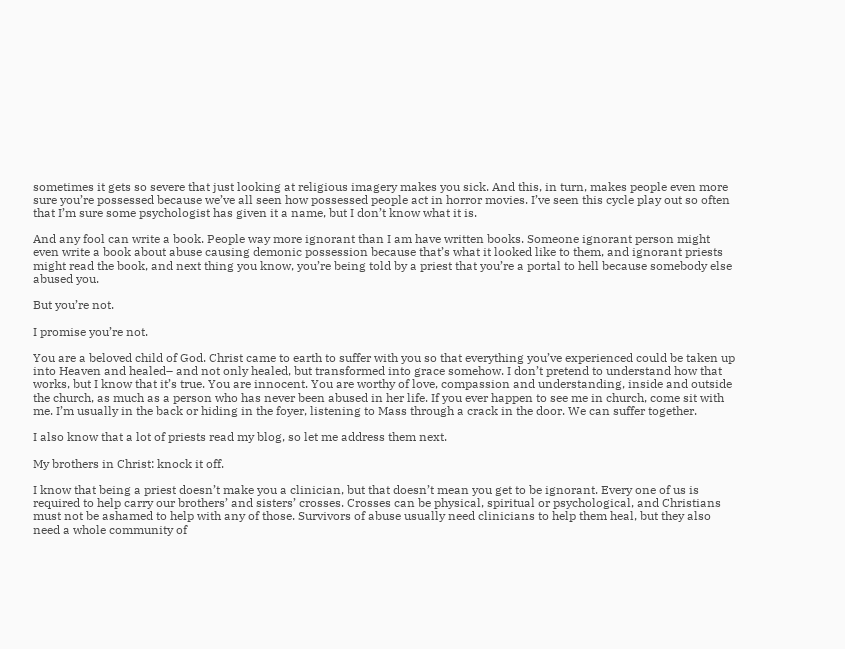sometimes it gets so severe that just looking at religious imagery makes you sick. And this, in turn, makes people even more sure you’re possessed because we’ve all seen how possessed people act in horror movies. I’ve seen this cycle play out so often that I’m sure some psychologist has given it a name, but I don’t know what it is.

And any fool can write a book. People way more ignorant than I am have written books. Someone ignorant person might even write a book about abuse causing demonic possession because that’s what it looked like to them, and ignorant priests might read the book, and next thing you know, you’re being told by a priest that you’re a portal to hell because somebody else abused you.

But you’re not.

I promise you’re not.

You are a beloved child of God. Christ came to earth to suffer with you so that everything you’ve experienced could be taken up into Heaven and healed– and not only healed, but transformed into grace somehow. I don’t pretend to understand how that works, but I know that it’s true. You are innocent. You are worthy of love, compassion and understanding, inside and outside the church, as much as a person who has never been abused in her life. If you ever happen to see me in church, come sit with me. I’m usually in the back or hiding in the foyer, listening to Mass through a crack in the door. We can suffer together.

I also know that a lot of priests read my blog, so let me address them next.

My brothers in Christ: knock it off.

I know that being a priest doesn’t make you a clinician, but that doesn’t mean you get to be ignorant. Every one of us is required to help carry our brothers’ and sisters’ crosses. Crosses can be physical, spiritual or psychological, and Christians must not be ashamed to help with any of those. Survivors of abuse usually need clinicians to help them heal, but they also need a whole community of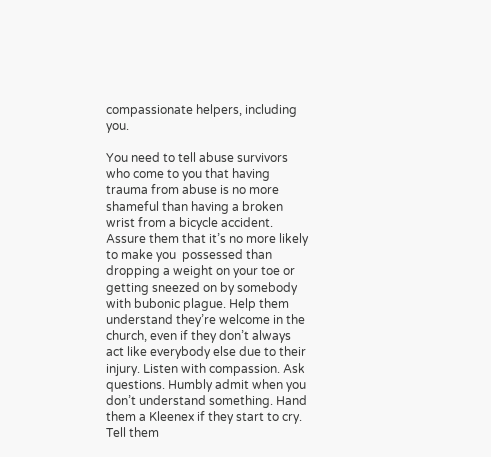compassionate helpers, including you.

You need to tell abuse survivors who come to you that having trauma from abuse is no more shameful than having a broken wrist from a bicycle accident. Assure them that it’s no more likely to make you  possessed than dropping a weight on your toe or getting sneezed on by somebody with bubonic plague. Help them understand they’re welcome in the church, even if they don’t always act like everybody else due to their injury. Listen with compassion. Ask questions. Humbly admit when you don’t understand something. Hand them a Kleenex if they start to cry. Tell them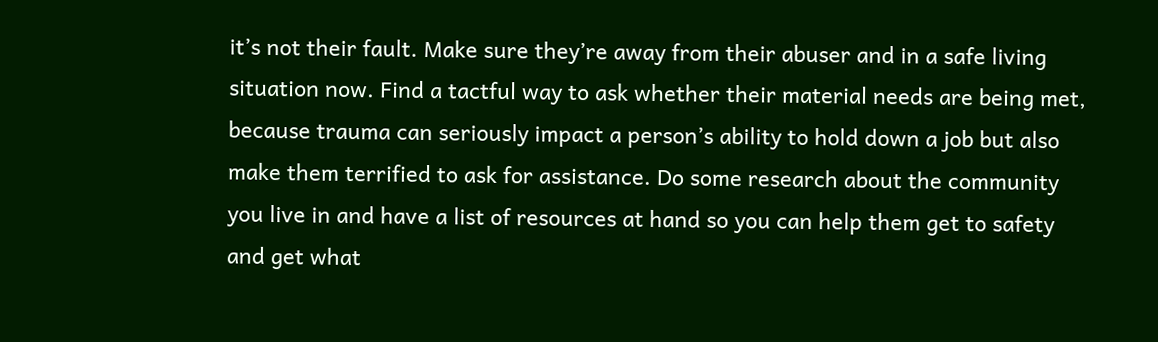it’s not their fault. Make sure they’re away from their abuser and in a safe living situation now. Find a tactful way to ask whether their material needs are being met, because trauma can seriously impact a person’s ability to hold down a job but also make them terrified to ask for assistance. Do some research about the community you live in and have a list of resources at hand so you can help them get to safety and get what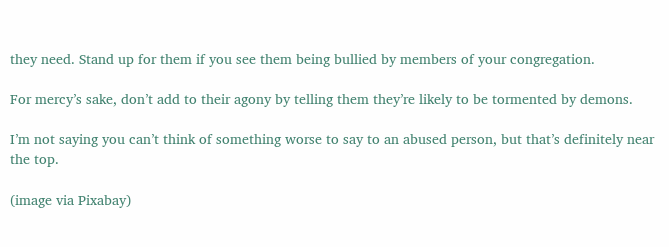they need. Stand up for them if you see them being bullied by members of your congregation.

For mercy’s sake, don’t add to their agony by telling them they’re likely to be tormented by demons.

I’m not saying you can’t think of something worse to say to an abused person, but that’s definitely near the top.

(image via Pixabay)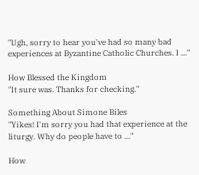"Ugh, sorry to hear you've had so many bad experiences at Byzantine Catholic Churches. I ..."

How Blessed the Kingdom
"It sure was. Thanks for checking."

Something About Simone Biles
"Yikes! I'm sorry you had that experience at the liturgy. Why do people have to ..."

How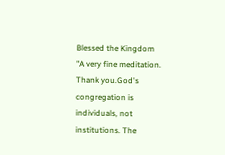Blessed the Kingdom
"A very fine meditation. Thank you.God's congregation is individuals, not institutions. The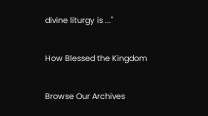divine liturgy is ..."

How Blessed the Kingdom

Browse Our Archives